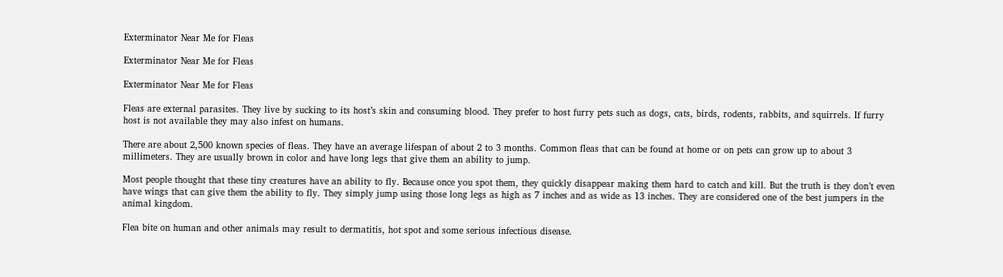Exterminator Near Me for Fleas

Exterminator Near Me for Fleas

Exterminator Near Me for Fleas

Fleas are external parasites. They live by sucking to its host’s skin and consuming blood. They prefer to host furry pets such as dogs, cats, birds, rodents, rabbits, and squirrels. If furry host is not available they may also infest on humans.

There are about 2,500 known species of fleas. They have an average lifespan of about 2 to 3 months. Common fleas that can be found at home or on pets can grow up to about 3 millimeters. They are usually brown in color and have long legs that give them an ability to jump.

Most people thought that these tiny creatures have an ability to fly. Because once you spot them, they quickly disappear making them hard to catch and kill. But the truth is they don’t even have wings that can give them the ability to fly. They simply jump using those long legs as high as 7 inches and as wide as 13 inches. They are considered one of the best jumpers in the animal kingdom.

Flea bite on human and other animals may result to dermatitis, hot spot and some serious infectious disease.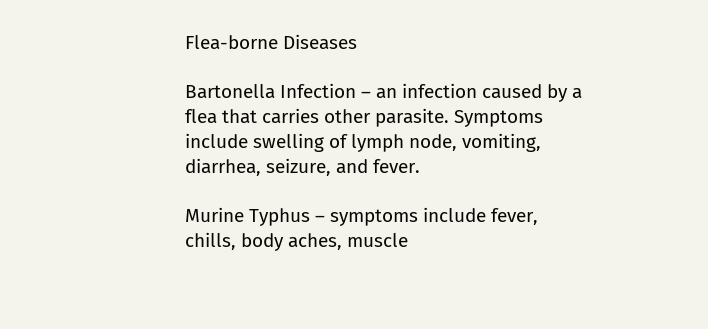Flea-borne Diseases

Bartonella Infection – an infection caused by a flea that carries other parasite. Symptoms include swelling of lymph node, vomiting, diarrhea, seizure, and fever.

Murine Typhus – symptoms include fever, chills, body aches, muscle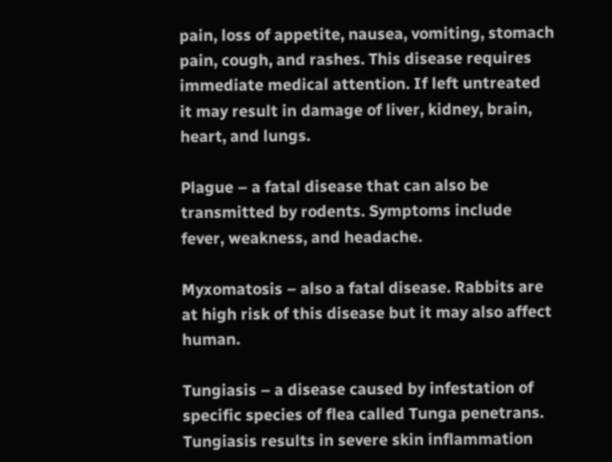pain, loss of appetite, nausea, vomiting, stomach pain, cough, and rashes. This disease requires immediate medical attention. If left untreated it may result in damage of liver, kidney, brain, heart, and lungs.

Plague – a fatal disease that can also be transmitted by rodents. Symptoms include fever, weakness, and headache.

Myxomatosis – also a fatal disease. Rabbits are at high risk of this disease but it may also affect human.

Tungiasis – a disease caused by infestation of specific species of flea called Tunga penetrans. Tungiasis results in severe skin inflammation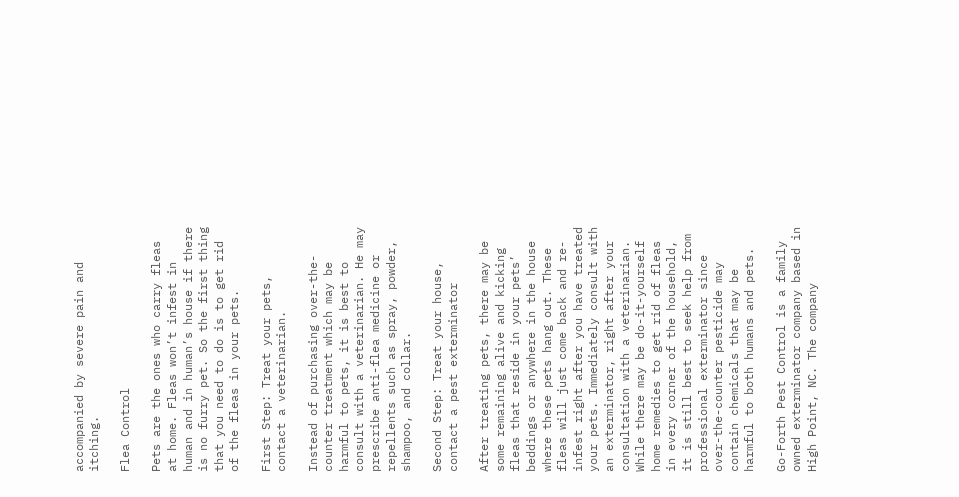accompanied by severe pain and itching.

Flea Control

Pets are the ones who carry fleas at home. Fleas won’t infest in human and in human’s house if there is no furry pet. So the first thing that you need to do is to get rid of the fleas in your pets.

First Step: Treat your pets, contact a veterinarian.

Instead of purchasing over-the-counter treatment which may be harmful to pets, it is best to consult with a veterinarian. He may prescribe anti-flea medicine or repellents such as spray, powder, shampoo, and collar.

Second Step: Treat your house, contact a pest exterminator

After treating pets, there may be some remaining alive and kicking fleas that reside in your pets’ beddings or anywhere in the house where these pets hang out. These fleas will just come back and re-infest right after you have treated your pets. Immediately consult with an exterminator, right after your consultation with a veterinarian. While there may be do-it-yourself home remedies to get rid of fleas in every corner of the household, it is still best to seek help from professional exterminator since over-the-counter pesticide may contain chemicals that may be harmful to both humans and pets.

Go-Forth Pest Control is a family owned exterminator company based in High Point, NC. The company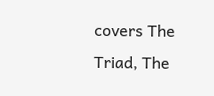covers The Triad, The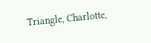Triangle, Charlotte,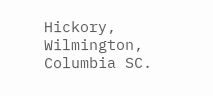Hickory, Wilmington, Columbia SC.